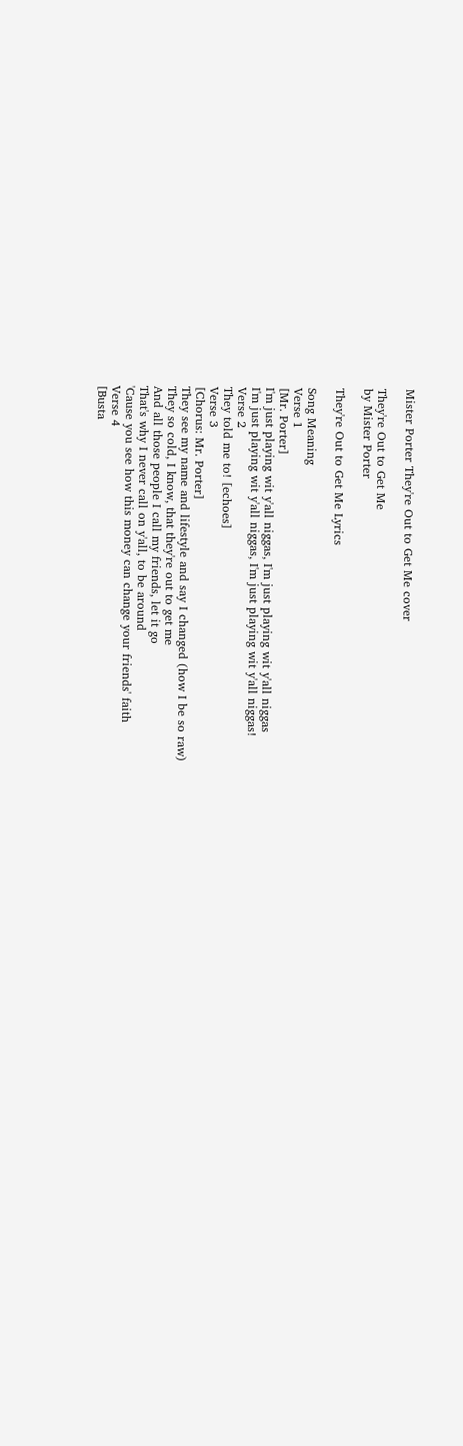Mister Porter They're Out to Get Me cover

They're Out to Get Me
by Mister Porter

They're Out to Get Me Lyrics

Song Meaning
Verse 1
[Mr. Porter]
I'm just playing wit y'all niggas, I'm just playing wit y'all niggas
I'm just playing wit y'all niggas, I'm just playing wit y'all niggas!
Verse 2
They told me to! [echoes]
Verse 3
[Chorus: Mr. Porter]
They see my name and lifestyle and say I changed (how I be so raw)
They so cold, I know, that they're out to get me
And all those people I call my friends, let it go
That's why I never call on y'all, to be around
'Cause you see how this money can change your friends' faith
Verse 4
[Busta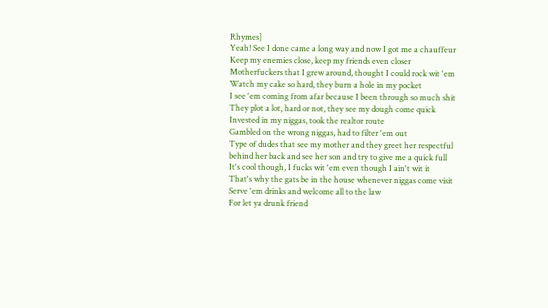Rhymes]
Yeah! See I done came a long way and now I got me a chauffeur
Keep my enemies close, keep my friends even closer
Motherfuckers that I grew around, thought I could rock wit 'em
Watch my cake so hard, they burn a hole in my pocket
I see 'em coming from afar because I been through so much shit
They plot a lot, hard or not, they see my dough come quick
Invested in my niggas, took the realtor route
Gambled on the wrong niggas, had to filter 'em out
Type of dudes that see my mother and they greet her respectful
behind her back and see her son and try to give me a quick full
It's cool though, I fucks wit 'em even though I ain't wit it
That's why the gats be in the house whenever niggas come visit
Serve 'em drinks and welcome all to the law
For let ya drunk friend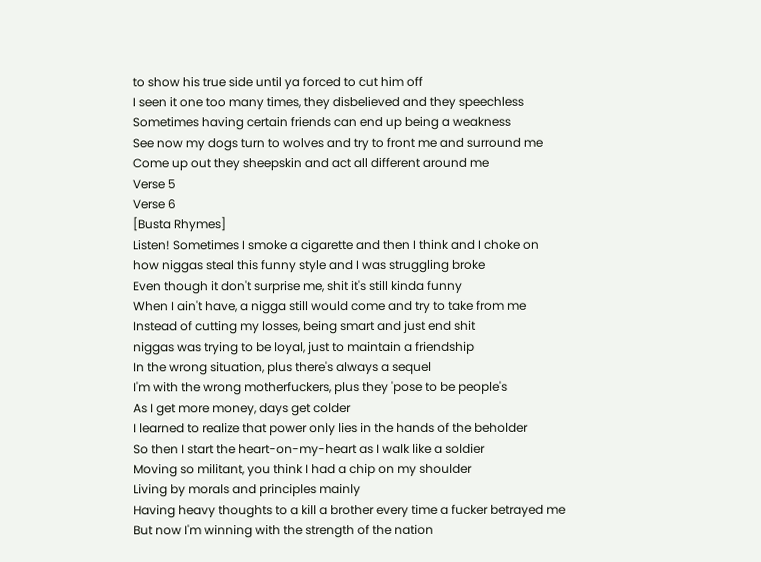to show his true side until ya forced to cut him off
I seen it one too many times, they disbelieved and they speechless
Sometimes having certain friends can end up being a weakness
See now my dogs turn to wolves and try to front me and surround me
Come up out they sheepskin and act all different around me
Verse 5
Verse 6
[Busta Rhymes]
Listen! Sometimes I smoke a cigarette and then I think and I choke on
how niggas steal this funny style and I was struggling broke
Even though it don't surprise me, shit it's still kinda funny
When I ain't have, a nigga still would come and try to take from me
Instead of cutting my losses, being smart and just end shit
niggas was trying to be loyal, just to maintain a friendship
In the wrong situation, plus there's always a sequel
I'm with the wrong motherfuckers, plus they 'pose to be people's
As I get more money, days get colder
I learned to realize that power only lies in the hands of the beholder
So then I start the heart-on-my-heart as I walk like a soldier
Moving so militant, you think I had a chip on my shoulder
Living by morals and principles mainly
Having heavy thoughts to a kill a brother every time a fucker betrayed me
But now I'm winning with the strength of the nation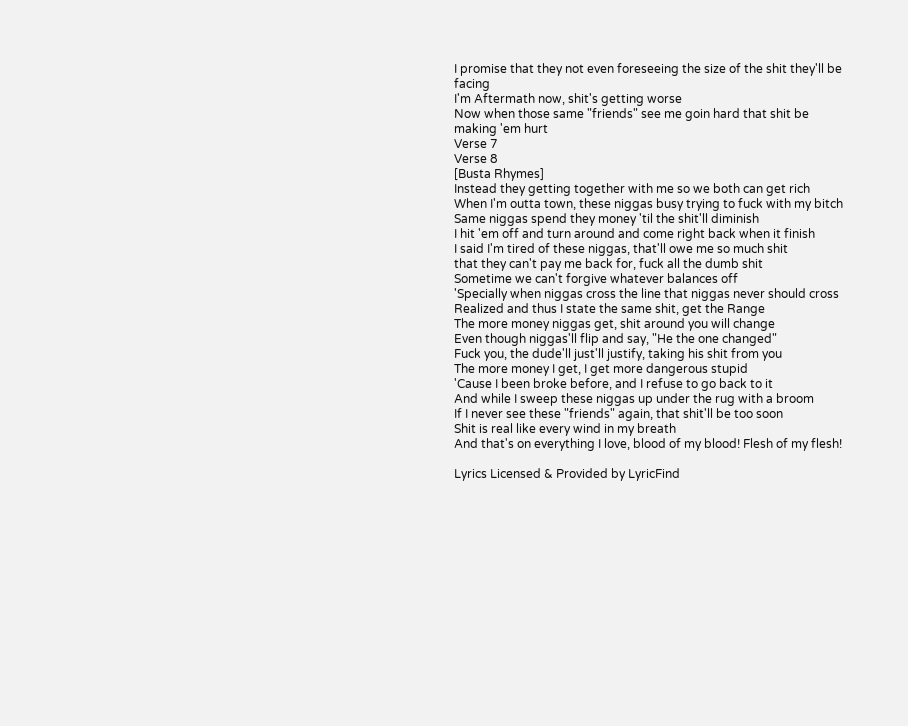I promise that they not even foreseeing the size of the shit they'll be facing
I'm Aftermath now, shit's getting worse
Now when those same "friends" see me goin hard that shit be making 'em hurt
Verse 7
Verse 8
[Busta Rhymes]
Instead they getting together with me so we both can get rich
When I'm outta town, these niggas busy trying to fuck with my bitch
Same niggas spend they money 'til the shit'll diminish
I hit 'em off and turn around and come right back when it finish
I said I'm tired of these niggas, that'll owe me so much shit
that they can't pay me back for, fuck all the dumb shit
Sometime we can't forgive whatever balances off
'Specially when niggas cross the line that niggas never should cross
Realized and thus I state the same shit, get the Range
The more money niggas get, shit around you will change
Even though niggas'll flip and say, "He the one changed"
Fuck you, the dude'll just'll justify, taking his shit from you
The more money I get, I get more dangerous stupid
'Cause I been broke before, and I refuse to go back to it
And while I sweep these niggas up under the rug with a broom
If I never see these "friends" again, that shit'll be too soon
Shit is real like every wind in my breath
And that's on everything I love, blood of my blood! Flesh of my flesh!

Lyrics Licensed & Provided by LyricFind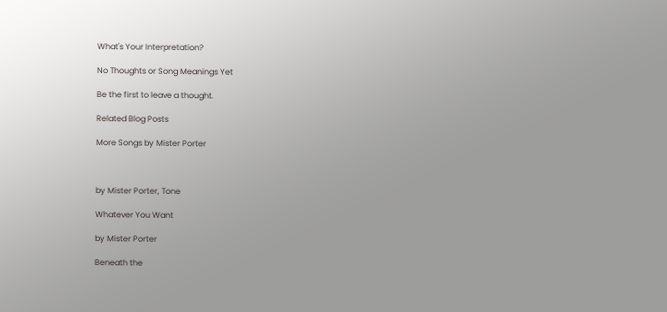What's Your Interpretation?

No Thoughts or Song Meanings Yet

Be the first to leave a thought.

Related Blog Posts

More Songs by Mister Porter



by Mister Porter, Tone

Whatever You Want

by Mister Porter

Beneath the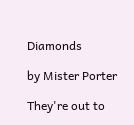Diamonds

by Mister Porter

They're out to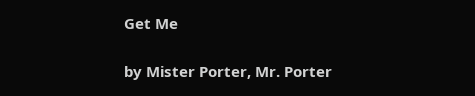Get Me

by Mister Porter, Mr. Porter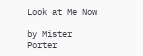Look at Me Now

by Mister Porter